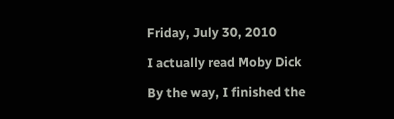Friday, July 30, 2010

I actually read Moby Dick

By the way, I finished the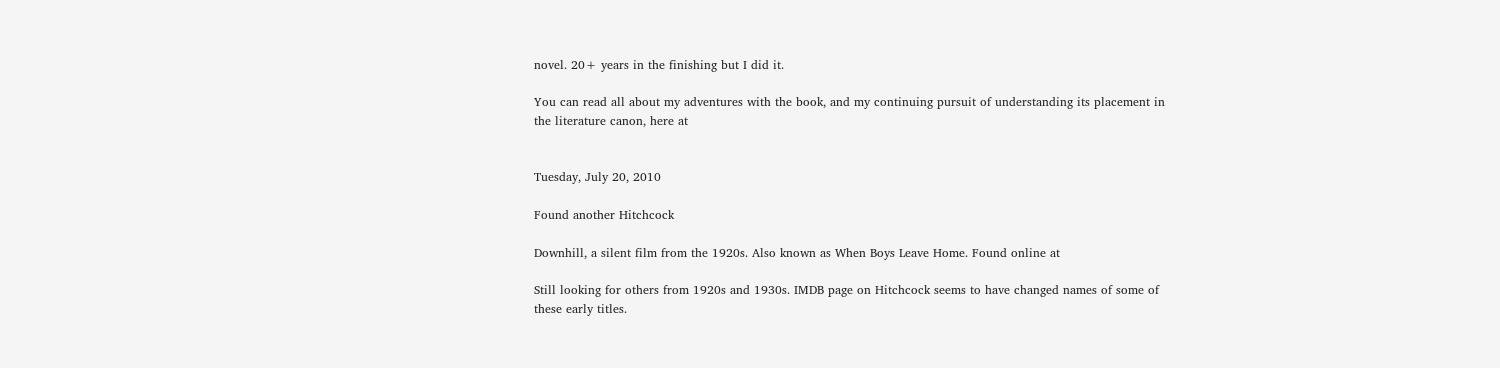novel. 20+ years in the finishing but I did it.

You can read all about my adventures with the book, and my continuing pursuit of understanding its placement in the literature canon, here at


Tuesday, July 20, 2010

Found another Hitchcock

Downhill, a silent film from the 1920s. Also known as When Boys Leave Home. Found online at

Still looking for others from 1920s and 1930s. IMDB page on Hitchcock seems to have changed names of some of these early titles.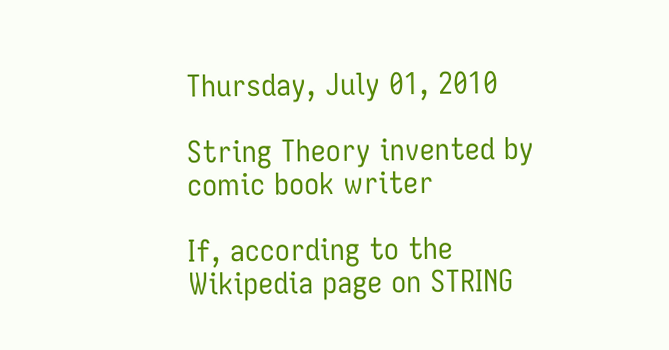Thursday, July 01, 2010

String Theory invented by comic book writer

If, according to the Wikipedia page on STRING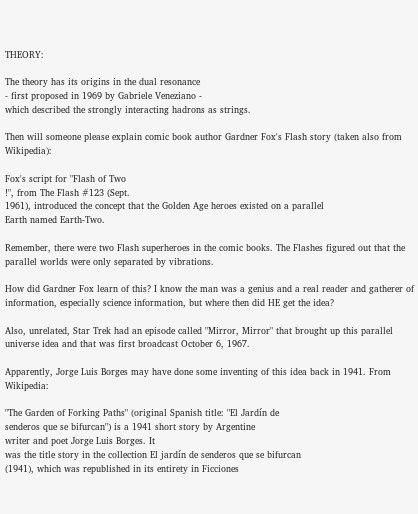THEORY:

The theory has its origins in the dual resonance
- first proposed in 1969 by Gabriele Veneziano -
which described the strongly interacting hadrons as strings.

Then will someone please explain comic book author Gardner Fox's Flash story (taken also from Wikipedia):

Fox's script for "Flash of Two
!", from The Flash #123 (Sept.
1961), introduced the concept that the Golden Age heroes existed on a parallel
Earth named Earth-Two.

Remember, there were two Flash superheroes in the comic books. The Flashes figured out that the parallel worlds were only separated by vibrations.

How did Gardner Fox learn of this? I know the man was a genius and a real reader and gatherer of information, especially science information, but where then did HE get the idea?

Also, unrelated, Star Trek had an episode called "Mirror, Mirror" that brought up this parallel universe idea and that was first broadcast October 6, 1967.

Apparently, Jorge Luis Borges may have done some inventing of this idea back in 1941. From Wikipedia:

"The Garden of Forking Paths" (original Spanish title: "El Jardín de
senderos que se bifurcan") is a 1941 short story by Argentine
writer and poet Jorge Luis Borges. It
was the title story in the collection El jardín de senderos que se bifurcan
(1941), which was republished in its entirety in Ficciones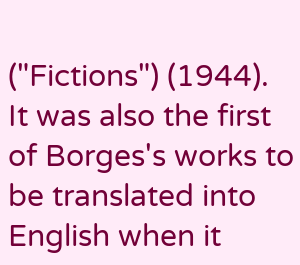("Fictions") (1944).
It was also the first of Borges's works to be translated into English when it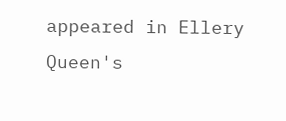appeared in Ellery
Queen's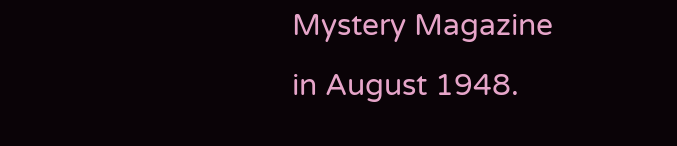Mystery Magazine
in August 1948.